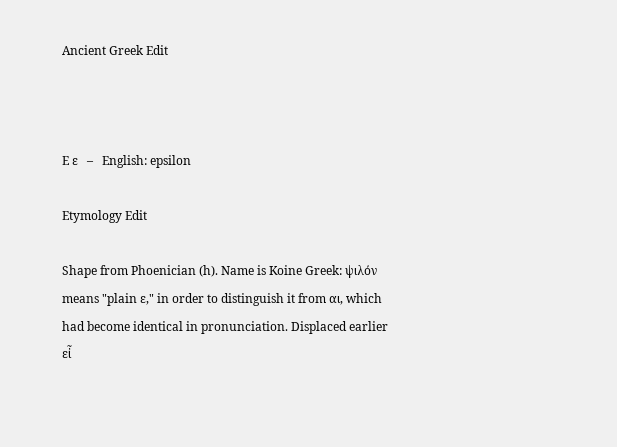Ancient Greek Edit



Ε ε   –   English: epsilon

Etymology Edit

Shape from Phoenician (h). Name is Koine Greek: ψιλόν means "plain ε," in order to distinguish it from αι, which had become identical in pronunciation. Displaced earlier εἶ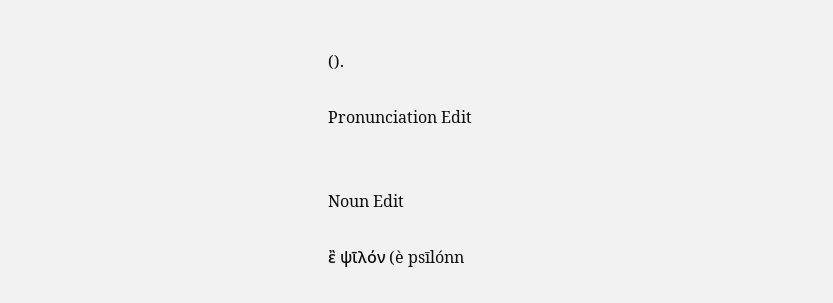().

Pronunciation Edit


Noun Edit

ἒ ψῑλόν (è psīlónn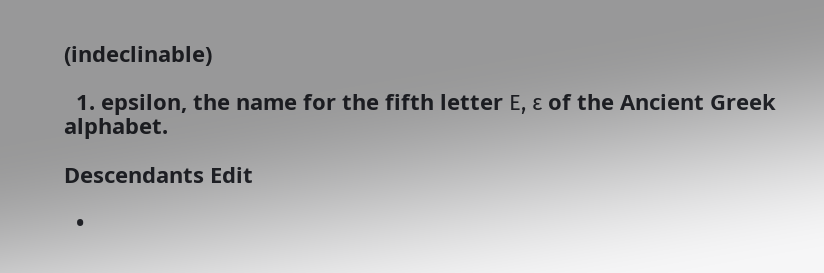(indeclinable)

  1. epsilon, the name for the fifth letter Ε, ε of the Ancient Greek alphabet.

Descendants Edit

  •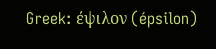Greek: έψιλον (épsilon)